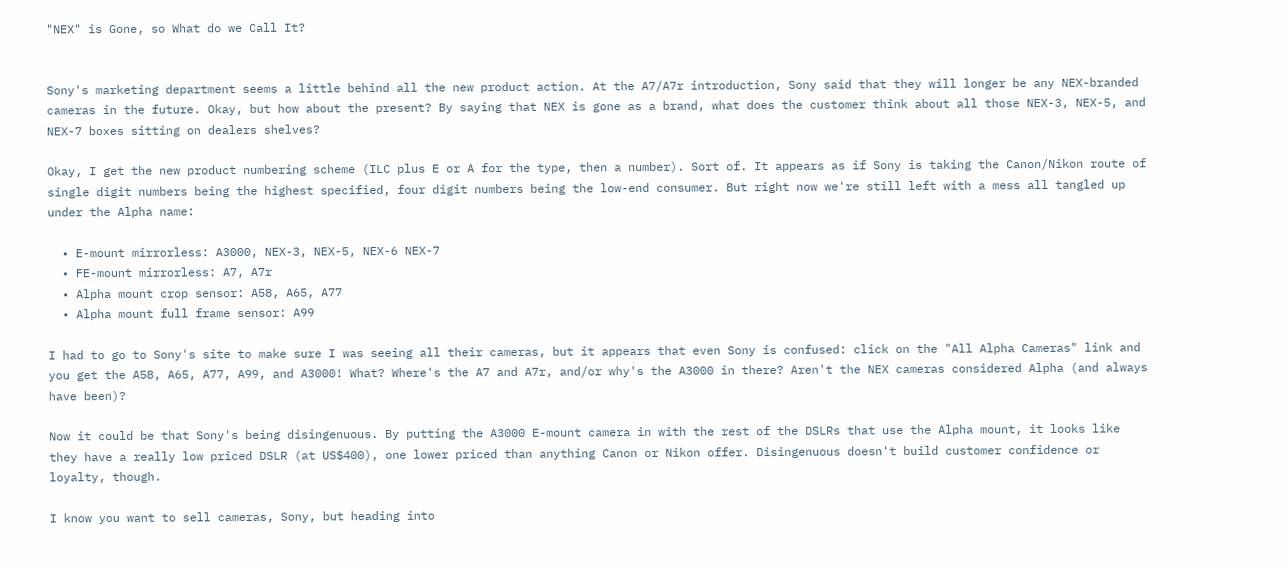"NEX" is Gone, so What do we Call It?


Sony's marketing department seems a little behind all the new product action. At the A7/A7r introduction, Sony said that they will longer be any NEX-branded cameras in the future. Okay, but how about the present? By saying that NEX is gone as a brand, what does the customer think about all those NEX-3, NEX-5, and NEX-7 boxes sitting on dealers shelves?

Okay, I get the new product numbering scheme (ILC plus E or A for the type, then a number). Sort of. It appears as if Sony is taking the Canon/Nikon route of single digit numbers being the highest specified, four digit numbers being the low-end consumer. But right now we're still left with a mess all tangled up under the Alpha name:

  • E-mount mirrorless: A3000, NEX-3, NEX-5, NEX-6 NEX-7
  • FE-mount mirrorless: A7, A7r
  • Alpha mount crop sensor: A58, A65, A77
  • Alpha mount full frame sensor: A99

I had to go to Sony's site to make sure I was seeing all their cameras, but it appears that even Sony is confused: click on the "All Alpha Cameras" link and you get the A58, A65, A77, A99, and A3000! What? Where's the A7 and A7r, and/or why's the A3000 in there? Aren't the NEX cameras considered Alpha (and always have been)?

Now it could be that Sony's being disingenuous. By putting the A3000 E-mount camera in with the rest of the DSLRs that use the Alpha mount, it looks like they have a really low priced DSLR (at US$400), one lower priced than anything Canon or Nikon offer. Disingenuous doesn't build customer confidence or loyalty, though.

I know you want to sell cameras, Sony, but heading into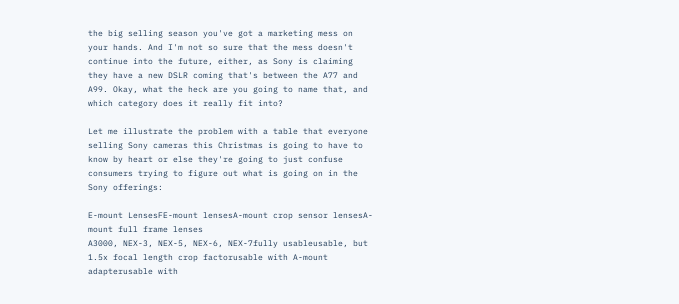the big selling season you've got a marketing mess on your hands. And I'm not so sure that the mess doesn't continue into the future, either, as Sony is claiming they have a new DSLR coming that's between the A77 and A99. Okay, what the heck are you going to name that, and which category does it really fit into?

Let me illustrate the problem with a table that everyone selling Sony cameras this Christmas is going to have to know by heart or else they're going to just confuse consumers trying to figure out what is going on in the Sony offerings:

E-mount LensesFE-mount lensesA-mount crop sensor lensesA-mount full frame lenses
A3000, NEX-3, NEX-5, NEX-6, NEX-7fully usableusable, but 1.5x focal length crop factorusable with A-mount adapterusable with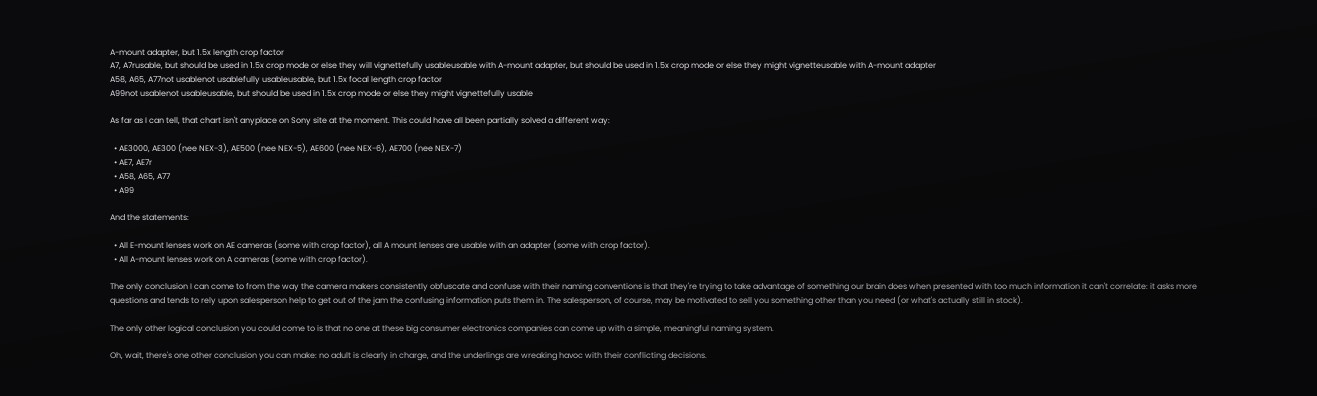A-mount adapter, but 1.5x length crop factor
A7, A7rusable, but should be used in 1.5x crop mode or else they will vignettefully usableusable with A-mount adapter, but should be used in 1.5x crop mode or else they might vignetteusable with A-mount adapter
A58, A65, A77not usablenot usablefully usableusable, but 1.5x focal length crop factor
A99not usablenot usableusable, but should be used in 1.5x crop mode or else they might vignettefully usable

As far as I can tell, that chart isn't anyplace on Sony site at the moment. This could have all been partially solved a different way:

  • AE3000, AE300 (nee NEX-3), AE500 (nee NEX-5), AE600 (nee NEX-6), AE700 (nee NEX-7)
  • AE7, AE7r
  • A58, A65, A77
  • A99

And the statements:

  • All E-mount lenses work on AE cameras (some with crop factor), all A mount lenses are usable with an adapter (some with crop factor).
  • All A-mount lenses work on A cameras (some with crop factor).

The only conclusion I can come to from the way the camera makers consistently obfuscate and confuse with their naming conventions is that they're trying to take advantage of something our brain does when presented with too much information it can't correlate: it asks more questions and tends to rely upon salesperson help to get out of the jam the confusing information puts them in. The salesperson, of course, may be motivated to sell you something other than you need (or what's actually still in stock).

The only other logical conclusion you could come to is that no one at these big consumer electronics companies can come up with a simple, meaningful naming system.

Oh, wait, there's one other conclusion you can make: no adult is clearly in charge, and the underlings are wreaking havoc with their conflicting decisions.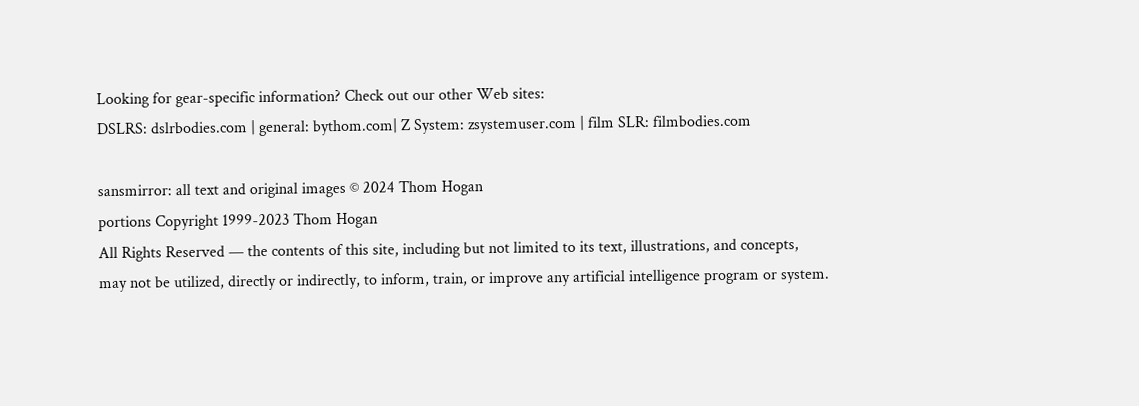Looking for gear-specific information? Check out our other Web sites:
DSLRS: dslrbodies.com | general: bythom.com| Z System: zsystemuser.com | film SLR: filmbodies.com

sansmirror: all text and original images © 2024 Thom Hogan
portions Copyright 1999-2023 Thom Hogan
All Rights Reserved — the contents of this site, including but not limited to its text, illustrations, and concepts,
may not be utilized, directly or indirectly, to inform, train, or improve any artificial intelligence program or system.